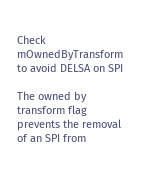Check mOwnedByTransform to avoid DELSA on SPI

The owned by transform flag prevents the removal
of an SPI from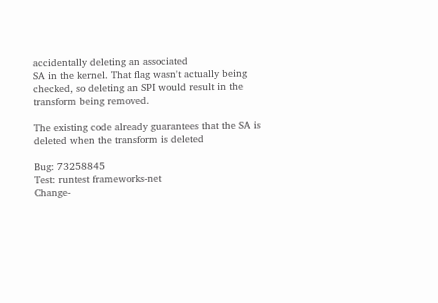accidentally deleting an associated
SA in the kernel. That flag wasn't actually being
checked, so deleting an SPI would result in the
transform being removed.

The existing code already guarantees that the SA is
deleted when the transform is deleted

Bug: 73258845
Test: runtest frameworks-net
Change-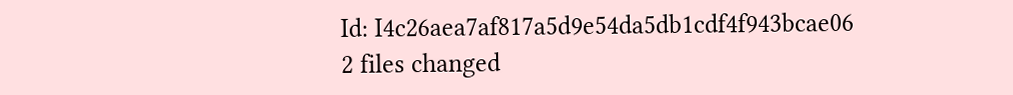Id: I4c26aea7af817a5d9e54da5db1cdf4f943bcae06
2 files changed